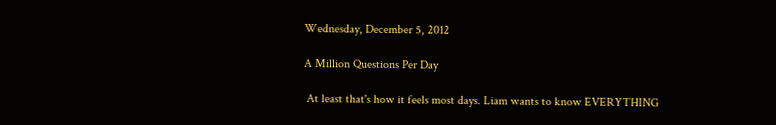Wednesday, December 5, 2012

A Million Questions Per Day

 At least that's how it feels most days. Liam wants to know EVERYTHING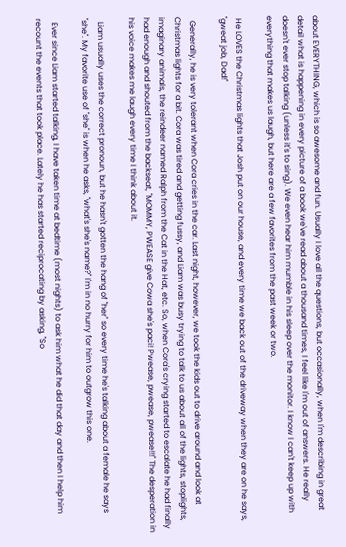about EVERYTHING, which is so awesome and fun. Usually I love all the questions, but occasionally, when I'm describing in great detail what is happening in every picture of a book we've read about a thousand times, I feel like I'm out of answers. He really doesn't ever stop talking (unless it's to sing). We even hear him mumble in his sleep over the monitor. I know I can't keep up with everything that makes us laugh, but here are a few favorites from the past week or two.

 He LOVES the Christmas lights that Josh put on our house, and every time we back out of the driveway when they are on he says, "gweat job, Dad!"

  Generally, he is very tolerant when Cora cries in the car. Last night, however, we took the kids out to drive around and look at Christmas lights for a bit. Cora was tired and getting fussy, and Liam was busy trying to talk to us about all of the lights, stoplights, imaginary animals, the reindeer named Ralph from the Cat in the Hat, etc. So, when Cora's crying started to escalate he had finally had enough and shouted from the backseat, "MOMMY, PWEASE give Cowa she's paci! Pwease, pwease, pwease!!!" The desperation in his voice makes me laugh every time I think about it.

  Liam usually uses the correct pronoun, but he hasn't gotten the hang of "her" so every time he's talking about a female he says "she". My favorite use of "she" is when he asks, "what's she's name?" I'm in no hurry for him to outgrow this one.

  Ever since Liam started talking, I have taken time at bedtime (most nights) to ask him what he did that day and then I help him recount the events that took place. Lately he has started reciprocating by asking, "So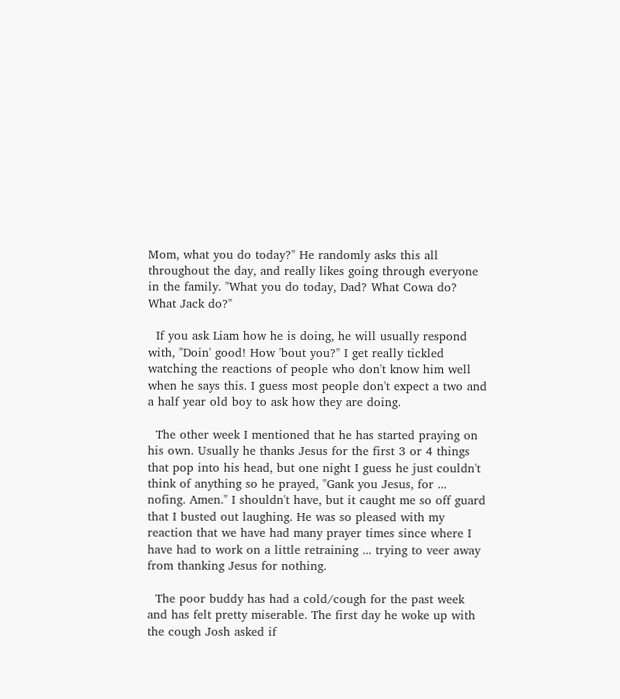Mom, what you do today?" He randomly asks this all throughout the day, and really likes going through everyone in the family. "What you do today, Dad? What Cowa do? What Jack do?"

  If you ask Liam how he is doing, he will usually respond with, "Doin' good! How 'bout you?" I get really tickled watching the reactions of people who don't know him well when he says this. I guess most people don't expect a two and a half year old boy to ask how they are doing.

  The other week I mentioned that he has started praying on his own. Usually he thanks Jesus for the first 3 or 4 things that pop into his head, but one night I guess he just couldn't think of anything so he prayed, "Gank you Jesus, for ... nofing. Amen." I shouldn't have, but it caught me so off guard that I busted out laughing. He was so pleased with my reaction that we have had many prayer times since where I have had to work on a little retraining ... trying to veer away from thanking Jesus for nothing.

  The poor buddy has had a cold/cough for the past week and has felt pretty miserable. The first day he woke up with the cough Josh asked if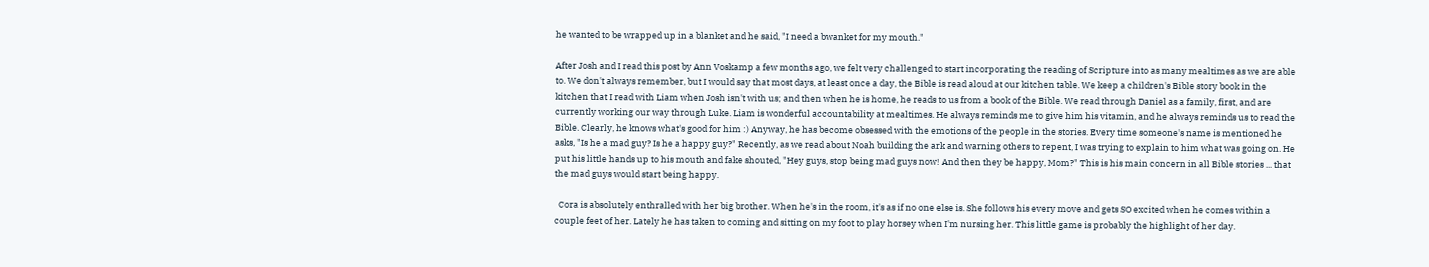he wanted to be wrapped up in a blanket and he said, "I need a bwanket for my mouth."

After Josh and I read this post by Ann Voskamp a few months ago, we felt very challenged to start incorporating the reading of Scripture into as many mealtimes as we are able to. We don't always remember, but I would say that most days, at least once a day, the Bible is read aloud at our kitchen table. We keep a children's Bible story book in the kitchen that I read with Liam when Josh isn't with us; and then when he is home, he reads to us from a book of the Bible. We read through Daniel as a family, first, and are currently working our way through Luke. Liam is wonderful accountability at mealtimes. He always reminds me to give him his vitamin, and he always reminds us to read the Bible. Clearly, he knows what's good for him :) Anyway, he has become obsessed with the emotions of the people in the stories. Every time someone's name is mentioned he asks, "Is he a mad guy? Is he a happy guy?" Recently, as we read about Noah building the ark and warning others to repent, I was trying to explain to him what was going on. He put his little hands up to his mouth and fake shouted, "Hey guys, stop being mad guys now! And then they be happy, Mom?" This is his main concern in all Bible stories ... that the mad guys would start being happy.

  Cora is absolutely enthralled with her big brother. When he's in the room, it's as if no one else is. She follows his every move and gets SO excited when he comes within a couple feet of her. Lately he has taken to coming and sitting on my foot to play horsey when I'm nursing her. This little game is probably the highlight of her day.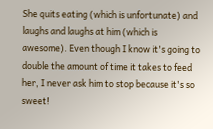She quits eating (which is unfortunate) and laughs and laughs at him (which is awesome). Even though I know it's going to double the amount of time it takes to feed her, I never ask him to stop because it's so sweet!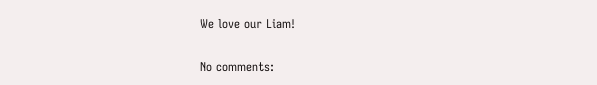We love our Liam!

No comments: